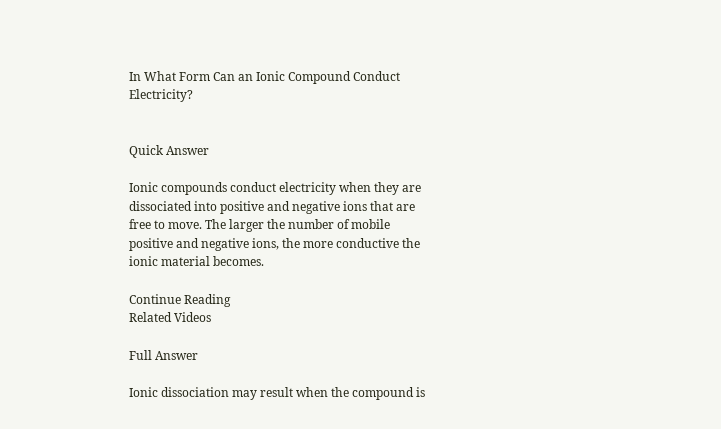In What Form Can an Ionic Compound Conduct Electricity?


Quick Answer

Ionic compounds conduct electricity when they are dissociated into positive and negative ions that are free to move. The larger the number of mobile positive and negative ions, the more conductive the ionic material becomes.

Continue Reading
Related Videos

Full Answer

Ionic dissociation may result when the compound is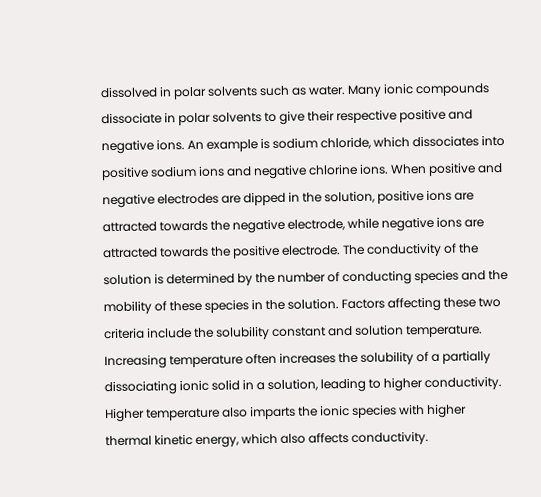dissolved in polar solvents such as water. Many ionic compounds dissociate in polar solvents to give their respective positive and negative ions. An example is sodium chloride, which dissociates into positive sodium ions and negative chlorine ions. When positive and negative electrodes are dipped in the solution, positive ions are attracted towards the negative electrode, while negative ions are attracted towards the positive electrode. The conductivity of the solution is determined by the number of conducting species and the mobility of these species in the solution. Factors affecting these two criteria include the solubility constant and solution temperature. Increasing temperature often increases the solubility of a partially dissociating ionic solid in a solution, leading to higher conductivity. Higher temperature also imparts the ionic species with higher thermal kinetic energy, which also affects conductivity.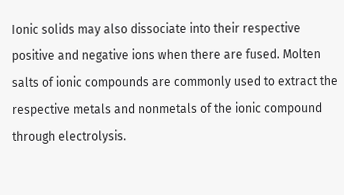Ionic solids may also dissociate into their respective positive and negative ions when there are fused. Molten salts of ionic compounds are commonly used to extract the respective metals and nonmetals of the ionic compound through electrolysis.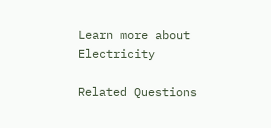Learn more about Electricity

Related Questions